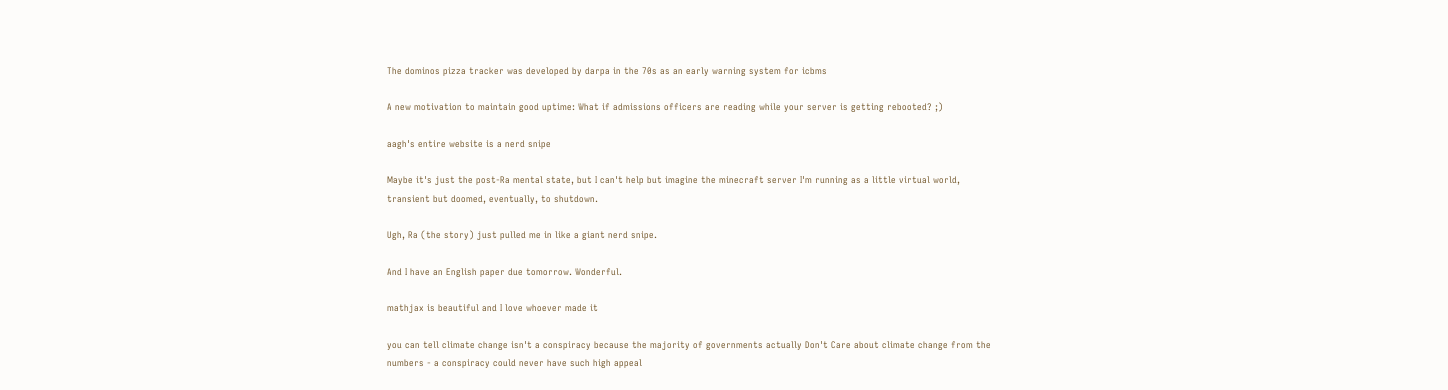The dominos pizza tracker was developed by darpa in the 70s as an early warning system for icbms

A new motivation to maintain good uptime: What if admissions officers are reading while your server is getting rebooted? ;)

aagh's entire website is a nerd snipe

Maybe it's just the post-Ra mental state, but I can't help but imagine the minecraft server I'm running as a little virtual world, transient but doomed, eventually, to shutdown.

Ugh, Ra (the story) just pulled me in like a giant nerd snipe.

And I have an English paper due tomorrow. Wonderful.

mathjax is beautiful and I love whoever made it

you can tell climate change isn't a conspiracy because the majority of governments actually Don't Care about climate change from the numbers - a conspiracy could never have such high appeal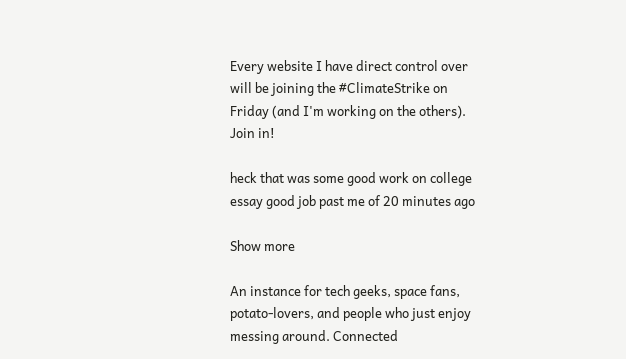Every website I have direct control over will be joining the #ClimateStrike on Friday (and I'm working on the others). Join in!

heck that was some good work on college essay good job past me of 20 minutes ago

Show more

An instance for tech geeks, space fans, potato-lovers, and people who just enjoy messing around. Connected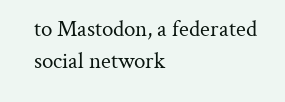to Mastodon, a federated social network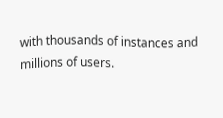with thousands of instances and millions of users.